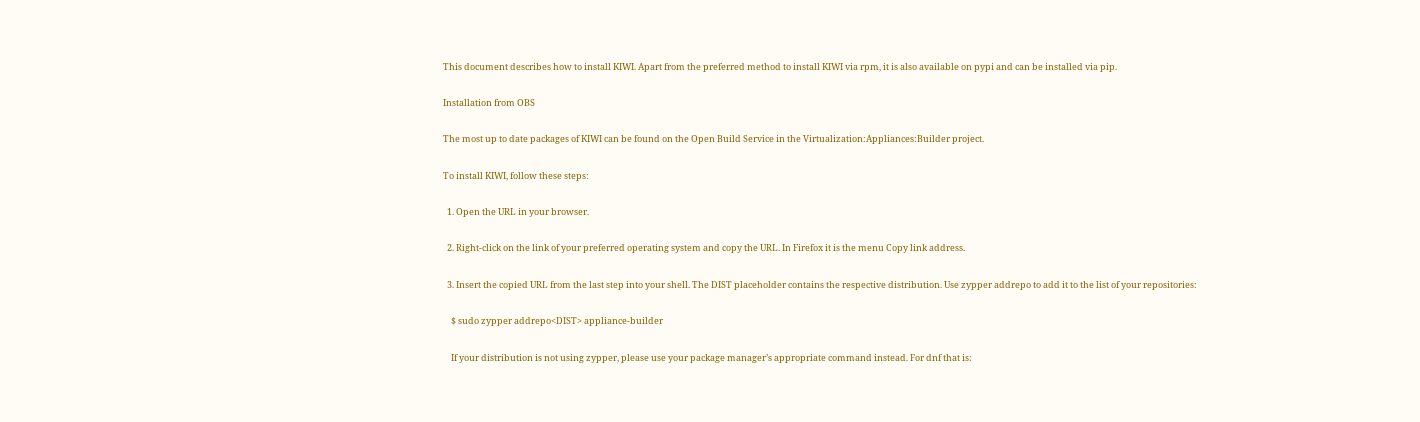This document describes how to install KIWI. Apart from the preferred method to install KIWI via rpm, it is also available on pypi and can be installed via pip.

Installation from OBS

The most up to date packages of KIWI can be found on the Open Build Service in the Virtualization:Appliances:Builder project.

To install KIWI, follow these steps:

  1. Open the URL in your browser.

  2. Right-click on the link of your preferred operating system and copy the URL. In Firefox it is the menu Copy link address.

  3. Insert the copied URL from the last step into your shell. The DIST placeholder contains the respective distribution. Use zypper addrepo to add it to the list of your repositories:

    $ sudo zypper addrepo<DIST> appliance-builder

    If your distribution is not using zypper, please use your package manager’s appropriate command instead. For dnf that is: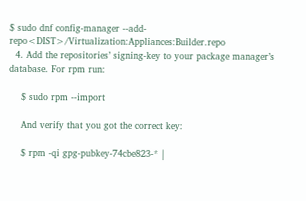$ sudo dnf config-manager --add-repo<DIST>/Virtualization:Appliances:Builder.repo
  4. Add the repositories’ signing-key to your package manager’s database. For rpm run:

    $ sudo rpm --import

    And verify that you got the correct key:

    $ rpm -qi gpg-pubkey-74cbe823-* |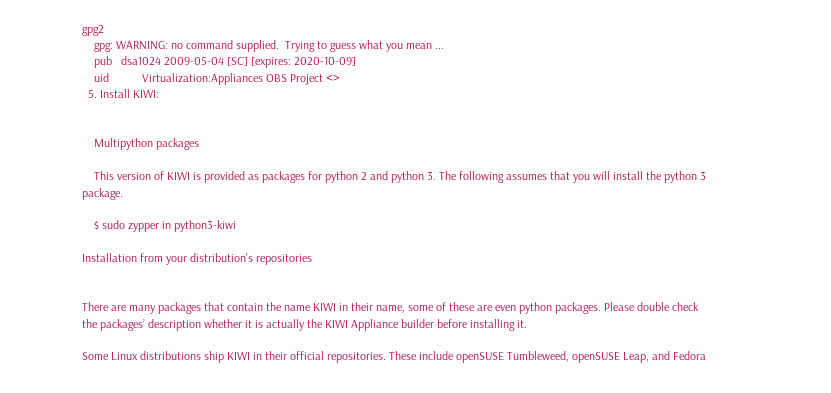gpg2
    gpg: WARNING: no command supplied.  Trying to guess what you mean ...
    pub   dsa1024 2009-05-04 [SC] [expires: 2020-10-09]
    uid           Virtualization:Appliances OBS Project <>
  5. Install KIWI:


    Multipython packages

    This version of KIWI is provided as packages for python 2 and python 3. The following assumes that you will install the python 3 package.

    $ sudo zypper in python3-kiwi

Installation from your distribution’s repositories


There are many packages that contain the name KIWI in their name, some of these are even python packages. Please double check the packages’ description whether it is actually the KIWI Appliance builder before installing it.

Some Linux distributions ship KIWI in their official repositories. These include openSUSE Tumbleweed, openSUSE Leap, and Fedora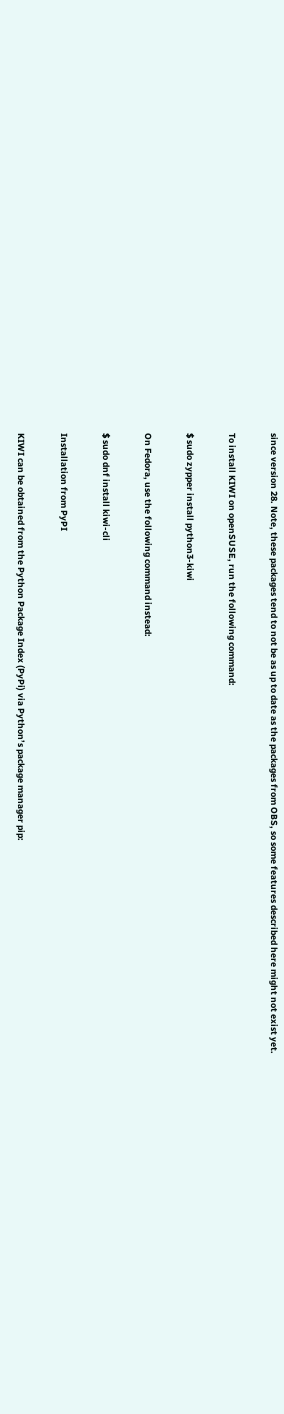since version 28. Note, these packages tend to not be as up to date as the packages from OBS, so some features described here might not exist yet.

To install KIWI on openSUSE, run the following command:

$ sudo zypper install python3-kiwi

On Fedora, use the following command instead:

$ sudo dnf install kiwi-cli

Installation from PyPI

KIWI can be obtained from the Python Package Index (PyPi) via Python’s package manager pip: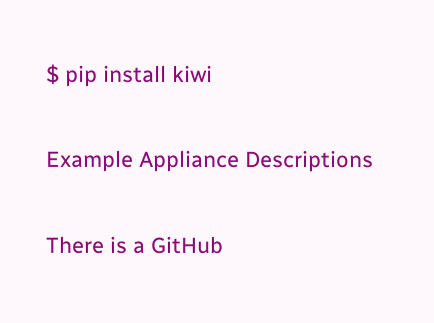$ pip install kiwi

Example Appliance Descriptions

There is a GitHub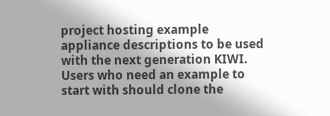project hosting example appliance descriptions to be used with the next generation KIWI. Users who need an example to start with should clone the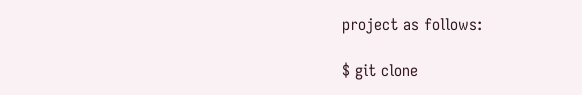project as follows:

$ git clone